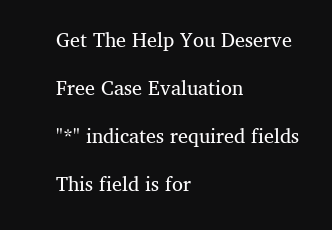Get The Help You Deserve

Free Case Evaluation

"*" indicates required fields

This field is for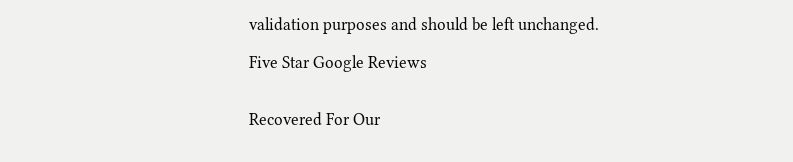validation purposes and should be left unchanged.

Five Star Google Reviews


Recovered For Our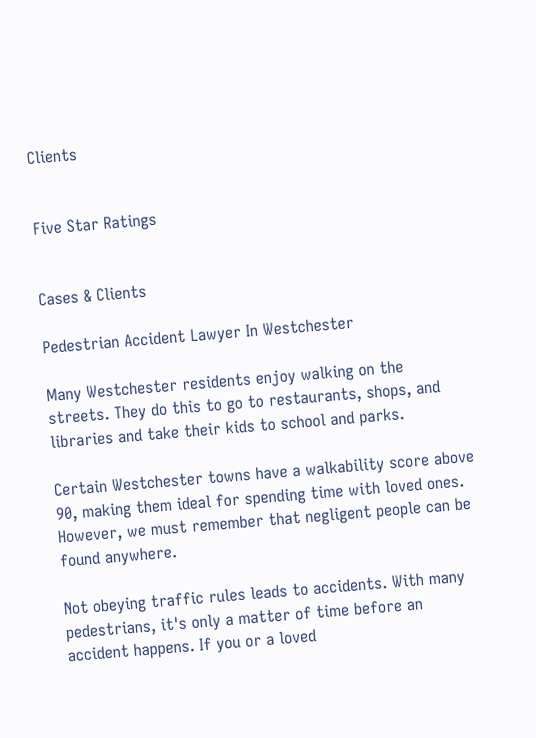Clients


Five Star Ratings


Cases & Clients

Pedestrian Accident Lawyer In Westchester

Many Westchester residents enjoy walking on the streets. They do this to go to restaurants, shops, and libraries and take their kids to school and parks.

Certain Westchester towns have a walkability score above 90, making them ideal for spending time with loved ones. However, we must remember that negligent people can be found anywhere.

Not obeying traffic rules leads to accidents. With many pedestrians, it's only a matter of time before an accident happens. If you or a loved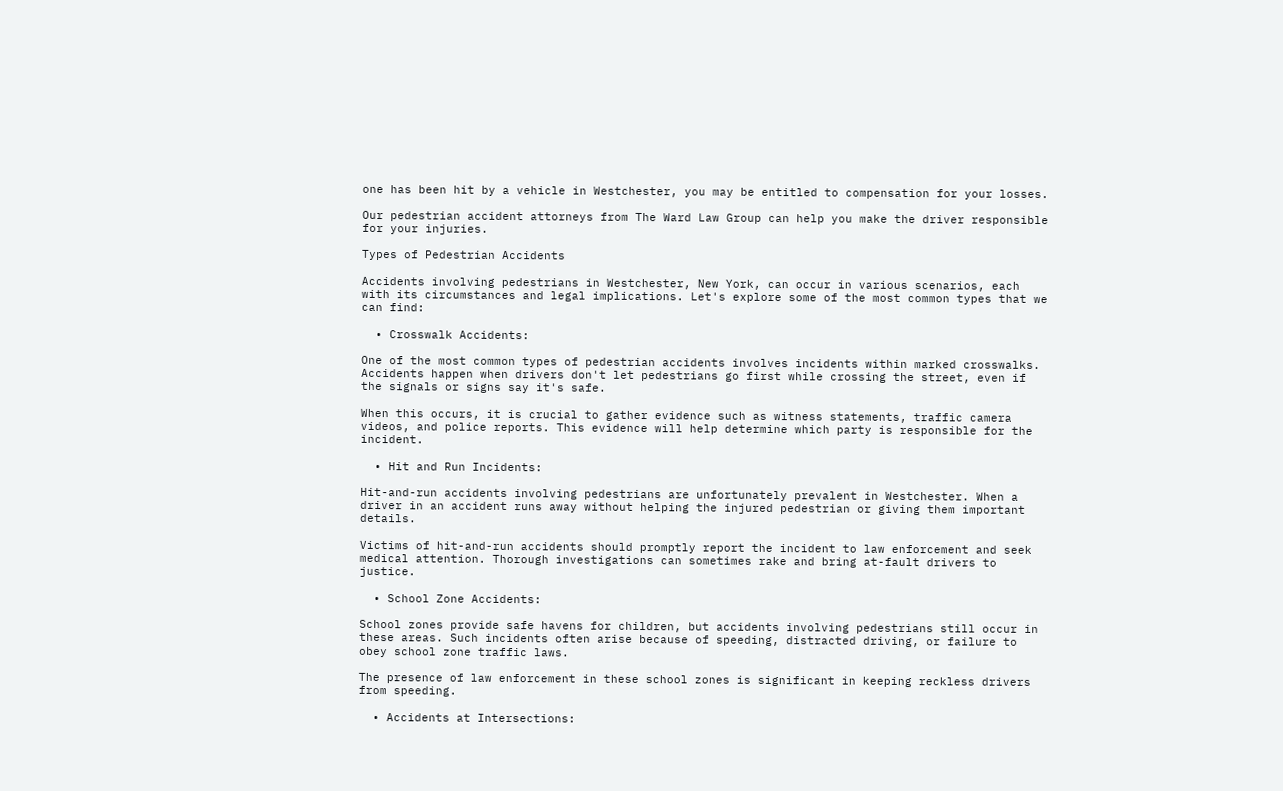one has been hit by a vehicle in Westchester, you may be entitled to compensation for your losses.

Our pedestrian accident attorneys from The Ward Law Group can help you make the driver responsible for your injuries.

Types of Pedestrian Accidents

Accidents involving pedestrians in Westchester, New York, can occur in various scenarios, each with its circumstances and legal implications. Let's explore some of the most common types that we can find:

  • Crosswalk Accidents:

One of the most common types of pedestrian accidents involves incidents within marked crosswalks. Accidents happen when drivers don't let pedestrians go first while crossing the street, even if the signals or signs say it's safe.

When this occurs, it is crucial to gather evidence such as witness statements, traffic camera videos, and police reports. This evidence will help determine which party is responsible for the incident.

  • Hit and Run Incidents:

Hit-and-run accidents involving pedestrians are unfortunately prevalent in Westchester. When a driver in an accident runs away without helping the injured pedestrian or giving them important details.

Victims of hit-and-run accidents should promptly report the incident to law enforcement and seek medical attention. Thorough investigations can sometimes rake and bring at-fault drivers to justice.

  • School Zone Accidents:

School zones provide safe havens for children, but accidents involving pedestrians still occur in these areas. Such incidents often arise because of speeding, distracted driving, or failure to obey school zone traffic laws.

The presence of law enforcement in these school zones is significant in keeping reckless drivers from speeding.

  • Accidents at Intersections: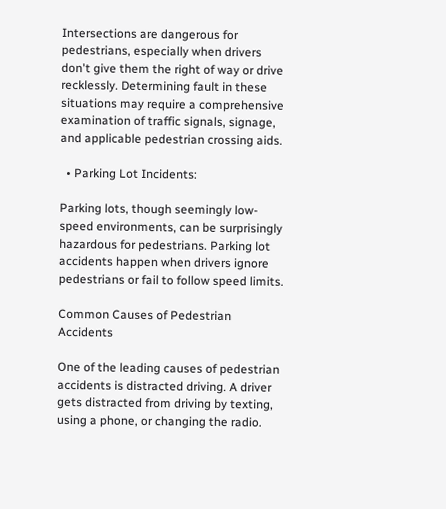Intersections are dangerous for pedestrians, especially when drivers don't give them the right of way or drive recklessly. Determining fault in these situations may require a comprehensive examination of traffic signals, signage, and applicable pedestrian crossing aids.

  • Parking Lot Incidents:

Parking lots, though seemingly low-speed environments, can be surprisingly hazardous for pedestrians. Parking lot accidents happen when drivers ignore pedestrians or fail to follow speed limits.

Common Causes of Pedestrian Accidents

One of the leading causes of pedestrian accidents is distracted driving. A driver gets distracted from driving by texting, using a phone, or changing the radio.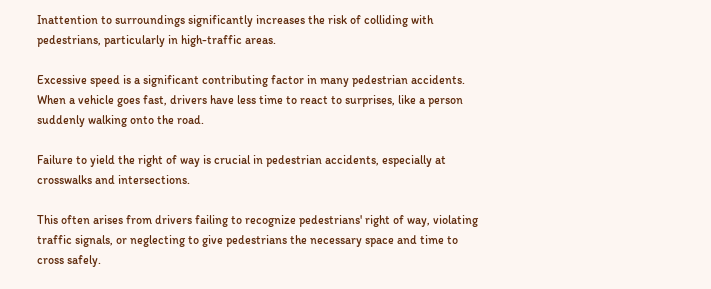Inattention to surroundings significantly increases the risk of colliding with pedestrians, particularly in high-traffic areas.

Excessive speed is a significant contributing factor in many pedestrian accidents. When a vehicle goes fast, drivers have less time to react to surprises, like a person suddenly walking onto the road.

Failure to yield the right of way is crucial in pedestrian accidents, especially at crosswalks and intersections.

This often arises from drivers failing to recognize pedestrians' right of way, violating traffic signals, or neglecting to give pedestrians the necessary space and time to cross safely.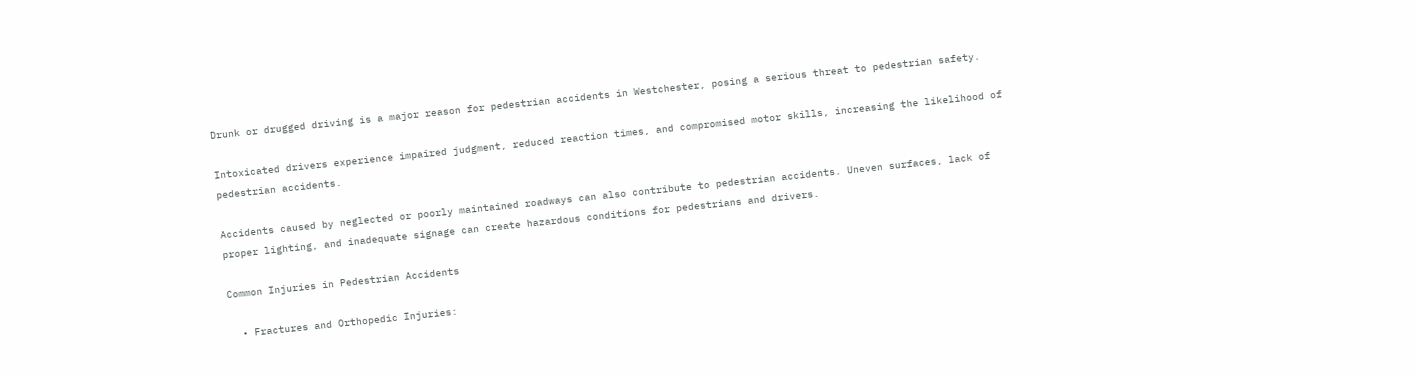Drunk or drugged driving is a major reason for pedestrian accidents in Westchester, posing a serious threat to pedestrian safety.

Intoxicated drivers experience impaired judgment, reduced reaction times, and compromised motor skills, increasing the likelihood of pedestrian accidents.

Accidents caused by neglected or poorly maintained roadways can also contribute to pedestrian accidents. Uneven surfaces, lack of proper lighting, and inadequate signage can create hazardous conditions for pedestrians and drivers.

Common Injuries in Pedestrian Accidents

  • Fractures and Orthopedic Injuries: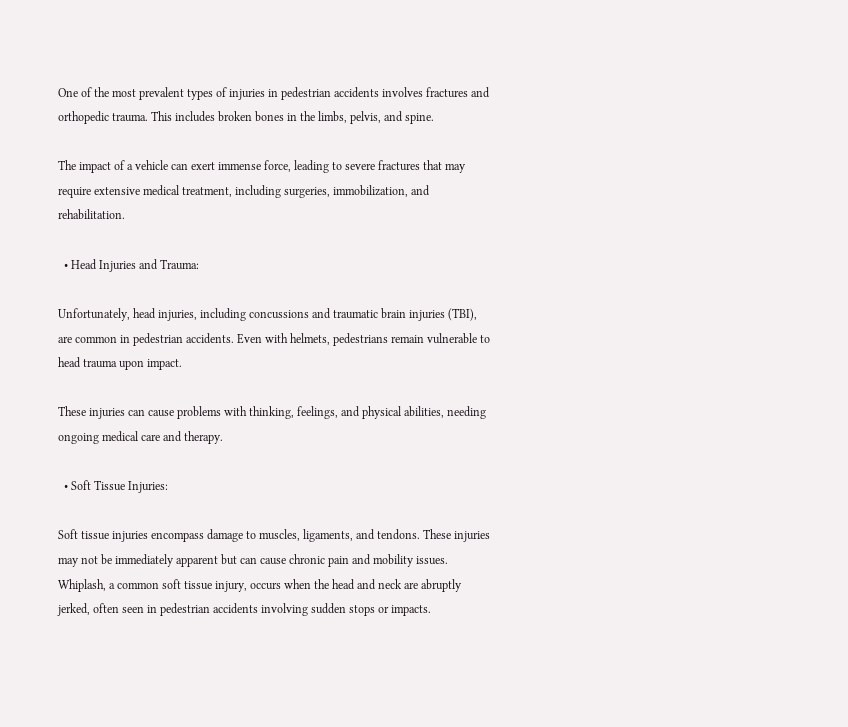One of the most prevalent types of injuries in pedestrian accidents involves fractures and orthopedic trauma. This includes broken bones in the limbs, pelvis, and spine.

The impact of a vehicle can exert immense force, leading to severe fractures that may require extensive medical treatment, including surgeries, immobilization, and rehabilitation.

  • Head Injuries and Trauma:

Unfortunately, head injuries, including concussions and traumatic brain injuries (TBI), are common in pedestrian accidents. Even with helmets, pedestrians remain vulnerable to head trauma upon impact.

These injuries can cause problems with thinking, feelings, and physical abilities, needing ongoing medical care and therapy.

  • Soft Tissue Injuries:

Soft tissue injuries encompass damage to muscles, ligaments, and tendons. These injuries may not be immediately apparent but can cause chronic pain and mobility issues. Whiplash, a common soft tissue injury, occurs when the head and neck are abruptly jerked, often seen in pedestrian accidents involving sudden stops or impacts.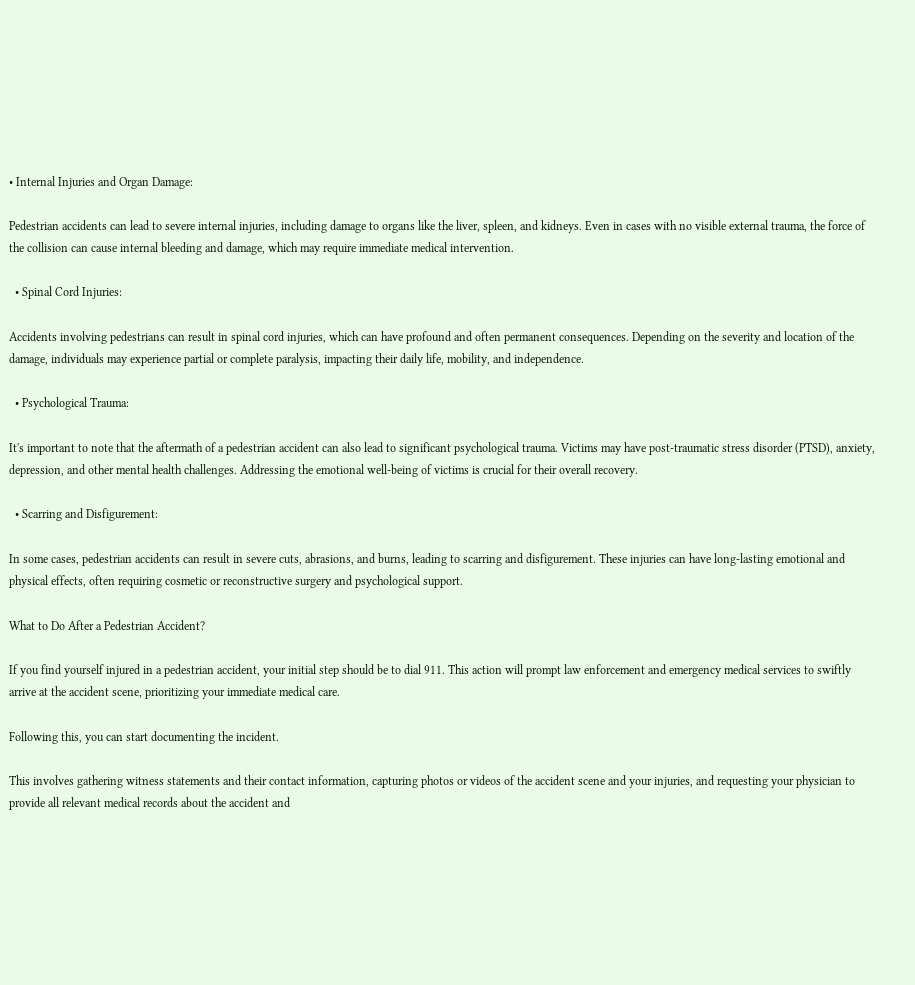• Internal Injuries and Organ Damage:

Pedestrian accidents can lead to severe internal injuries, including damage to organs like the liver, spleen, and kidneys. Even in cases with no visible external trauma, the force of the collision can cause internal bleeding and damage, which may require immediate medical intervention.

  • Spinal Cord Injuries:

Accidents involving pedestrians can result in spinal cord injuries, which can have profound and often permanent consequences. Depending on the severity and location of the damage, individuals may experience partial or complete paralysis, impacting their daily life, mobility, and independence.

  • Psychological Trauma:

It's important to note that the aftermath of a pedestrian accident can also lead to significant psychological trauma. Victims may have post-traumatic stress disorder (PTSD), anxiety, depression, and other mental health challenges. Addressing the emotional well-being of victims is crucial for their overall recovery.

  • Scarring and Disfigurement:

In some cases, pedestrian accidents can result in severe cuts, abrasions, and burns, leading to scarring and disfigurement. These injuries can have long-lasting emotional and physical effects, often requiring cosmetic or reconstructive surgery and psychological support.

What to Do After a Pedestrian Accident?

If you find yourself injured in a pedestrian accident, your initial step should be to dial 911. This action will prompt law enforcement and emergency medical services to swiftly arrive at the accident scene, prioritizing your immediate medical care.

Following this, you can start documenting the incident.

This involves gathering witness statements and their contact information, capturing photos or videos of the accident scene and your injuries, and requesting your physician to provide all relevant medical records about the accident and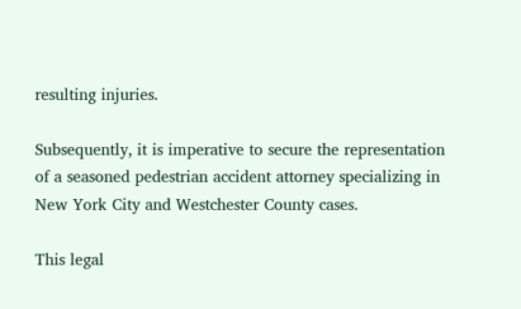resulting injuries.

Subsequently, it is imperative to secure the representation of a seasoned pedestrian accident attorney specializing in New York City and Westchester County cases.

This legal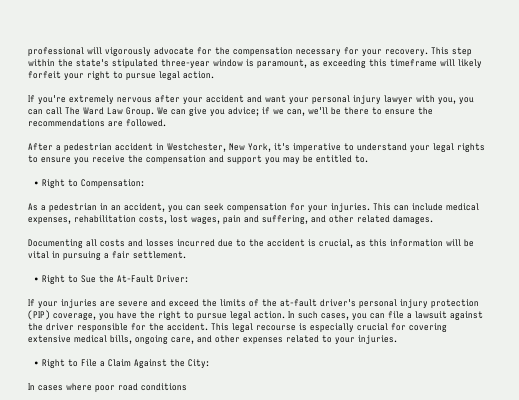professional will vigorously advocate for the compensation necessary for your recovery. This step within the state's stipulated three-year window is paramount, as exceeding this timeframe will likely forfeit your right to pursue legal action.

If you're extremely nervous after your accident and want your personal injury lawyer with you, you can call The Ward Law Group. We can give you advice; if we can, we'll be there to ensure the recommendations are followed.

After a pedestrian accident in Westchester, New York, it's imperative to understand your legal rights to ensure you receive the compensation and support you may be entitled to.

  • Right to Compensation:

As a pedestrian in an accident, you can seek compensation for your injuries. This can include medical expenses, rehabilitation costs, lost wages, pain and suffering, and other related damages.

Documenting all costs and losses incurred due to the accident is crucial, as this information will be vital in pursuing a fair settlement.

  • Right to Sue the At-Fault Driver:

If your injuries are severe and exceed the limits of the at-fault driver's personal injury protection (PIP) coverage, you have the right to pursue legal action. In such cases, you can file a lawsuit against the driver responsible for the accident. This legal recourse is especially crucial for covering extensive medical bills, ongoing care, and other expenses related to your injuries.

  • Right to File a Claim Against the City:

In cases where poor road conditions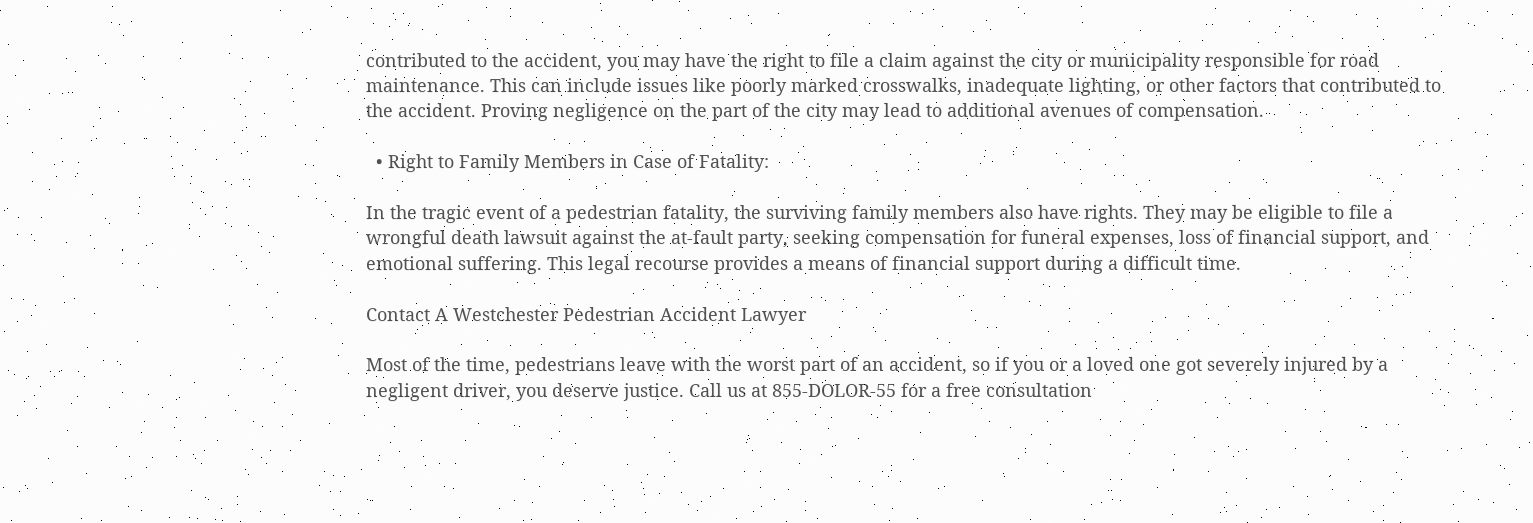contributed to the accident, you may have the right to file a claim against the city or municipality responsible for road maintenance. This can include issues like poorly marked crosswalks, inadequate lighting, or other factors that contributed to the accident. Proving negligence on the part of the city may lead to additional avenues of compensation.

  • Right to Family Members in Case of Fatality:

In the tragic event of a pedestrian fatality, the surviving family members also have rights. They may be eligible to file a wrongful death lawsuit against the at-fault party, seeking compensation for funeral expenses, loss of financial support, and emotional suffering. This legal recourse provides a means of financial support during a difficult time.

Contact A Westchester Pedestrian Accident Lawyer

Most of the time, pedestrians leave with the worst part of an accident, so if you or a loved one got severely injured by a negligent driver, you deserve justice. Call us at 855-DOLOR-55 for a free consultation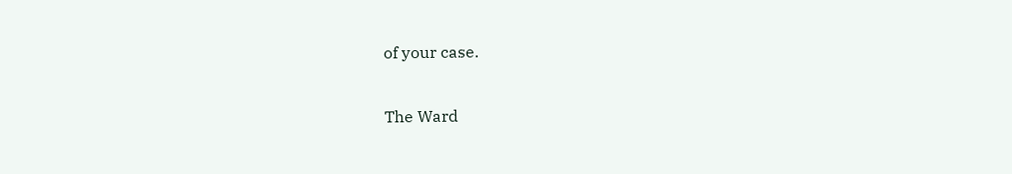of your case.

The Ward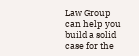Law Group can help you build a solid case for the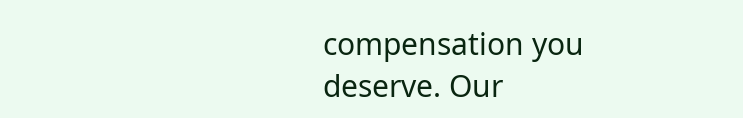compensation you deserve. Our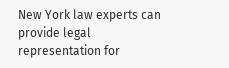New York law experts can provide legal representation for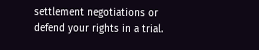settlement negotiations or defend your rights in a trial.